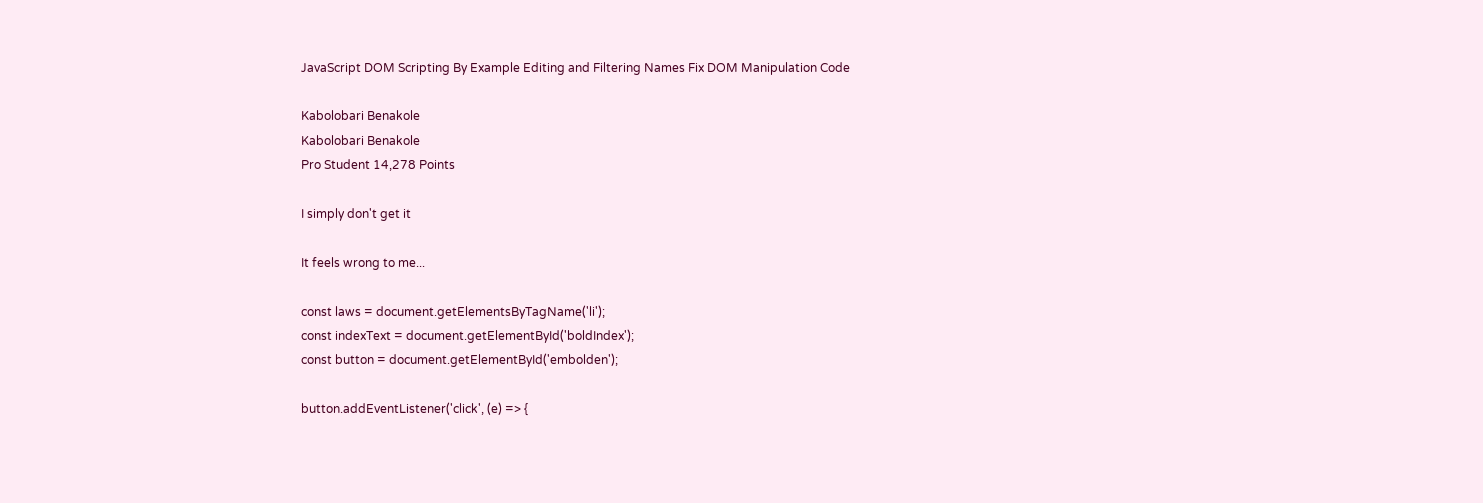JavaScript DOM Scripting By Example Editing and Filtering Names Fix DOM Manipulation Code

Kabolobari Benakole
Kabolobari Benakole
Pro Student 14,278 Points

I simply don't get it

It feels wrong to me...

const laws = document.getElementsByTagName('li');
const indexText = document.getElementById('boldIndex');
const button = document.getElementById('embolden');

button.addEventListener('click', (e) => {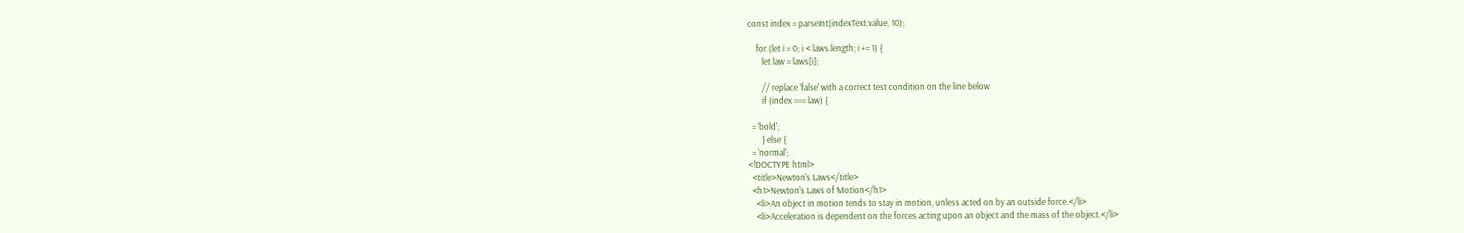const index = parseInt(indexText.value, 10);

    for (let i = 0; i < laws.length; i += 1) {
       let law = laws[i];

       // replace 'false' with a correct test condition on the line below
       if (index === law) {

  = 'bold';
       } else {
  = 'normal';
<!DOCTYPE html>
  <title>Newton's Laws</title>
  <h1>Newton's Laws of Motion</h1>
    <li>An object in motion tends to stay in motion, unless acted on by an outside force.</li>
    <li>Acceleration is dependent on the forces acting upon an object and the mass of the object.</li>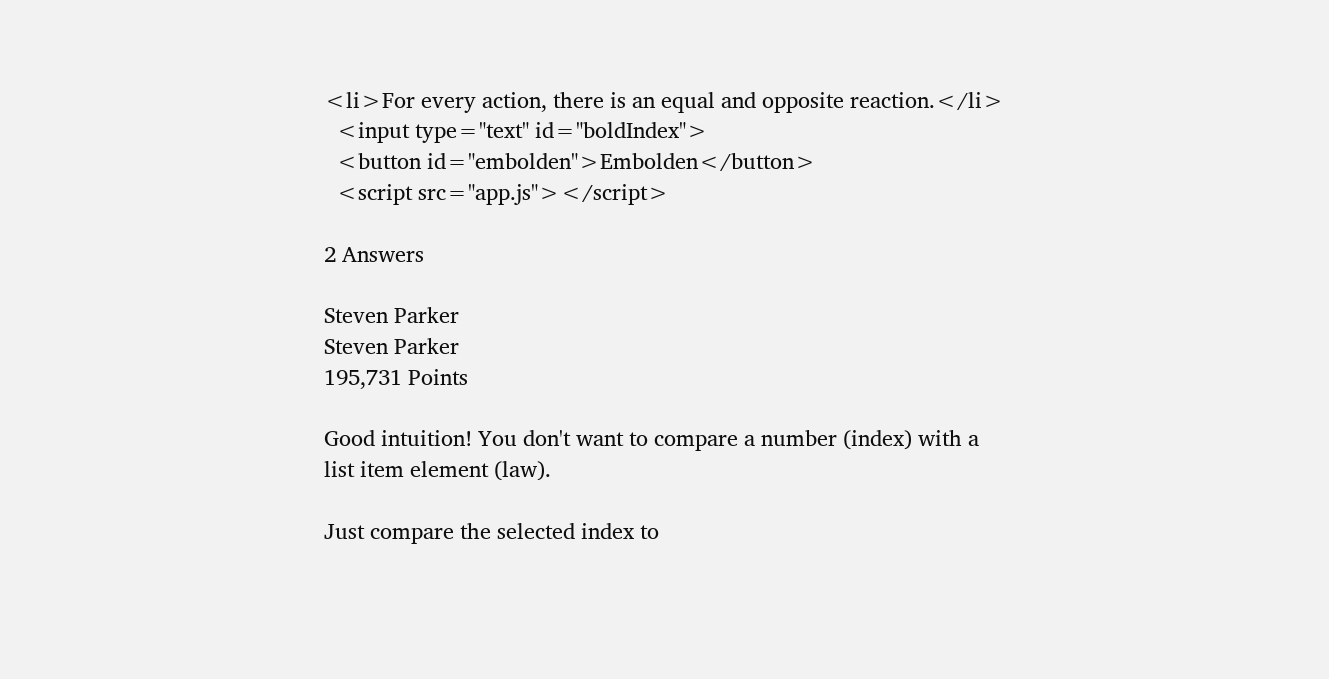<li>For every action, there is an equal and opposite reaction.</li>
  <input type="text" id="boldIndex">
  <button id="embolden">Embolden</button>
  <script src="app.js"></script>

2 Answers

Steven Parker
Steven Parker
195,731 Points

Good intuition! You don't want to compare a number (index) with a list item element (law).

Just compare the selected index to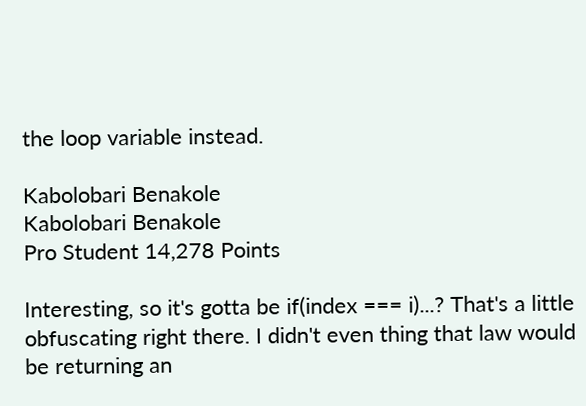the loop variable instead.

Kabolobari Benakole
Kabolobari Benakole
Pro Student 14,278 Points

Interesting, so it's gotta be if(index === i)...? That's a little obfuscating right there. I didn't even thing that law would be returning an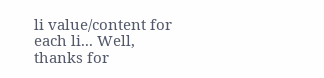li value/content for each li... Well, thanks for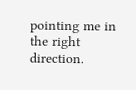pointing me in the right direction.